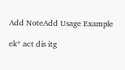Add NoteAdd Usage Example

ek* act dis itg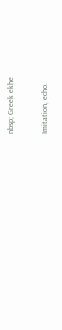nbsp; Greek ekhe

Imitation, echo.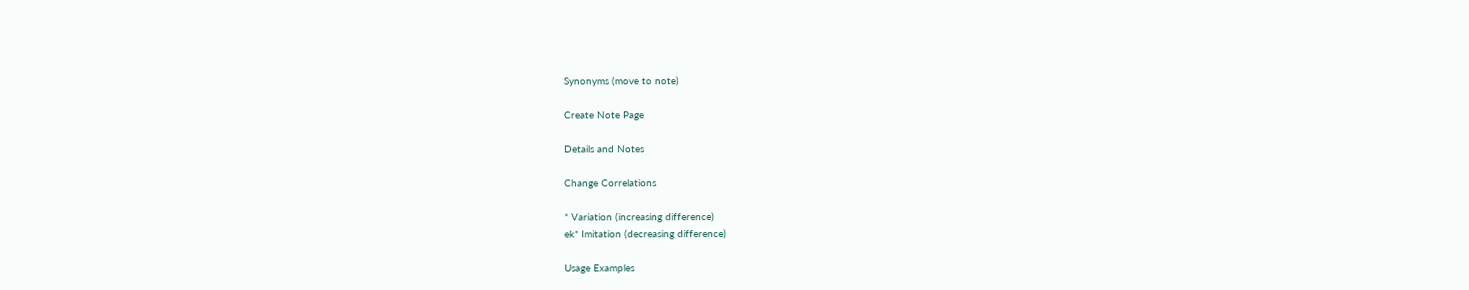Synonyms (move to note)

Create Note Page

Details and Notes

Change Correlations

* Variation (increasing difference)
ek* Imitation (decreasing difference)

Usage Examples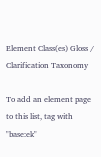Element Class(es) Gloss / Clarification Taxonomy

To add an element page to this list, tag with "base:ek"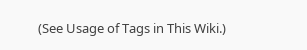(See Usage of Tags in This Wiki.)